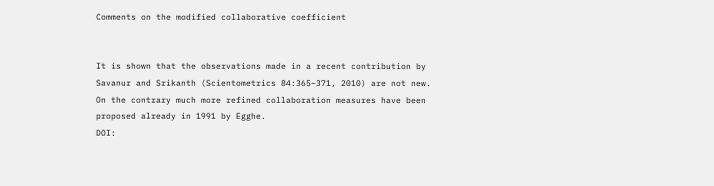Comments on the modified collaborative coefficient


It is shown that the observations made in a recent contribution by Savanur and Srikanth (Scientometrics 84:365–371, 2010) are not new. On the contrary much more refined collaboration measures have been proposed already in 1991 by Egghe.
DOI: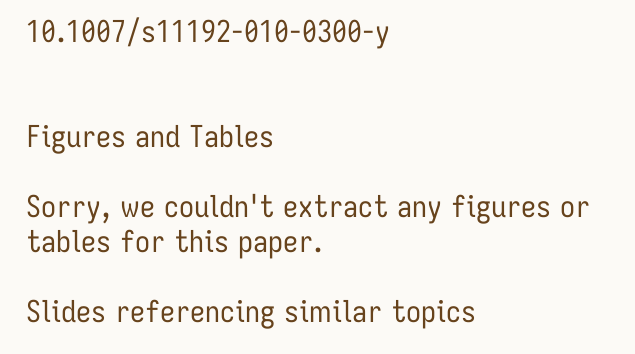10.1007/s11192-010-0300-y


Figures and Tables

Sorry, we couldn't extract any figures or tables for this paper.

Slides referencing similar topics